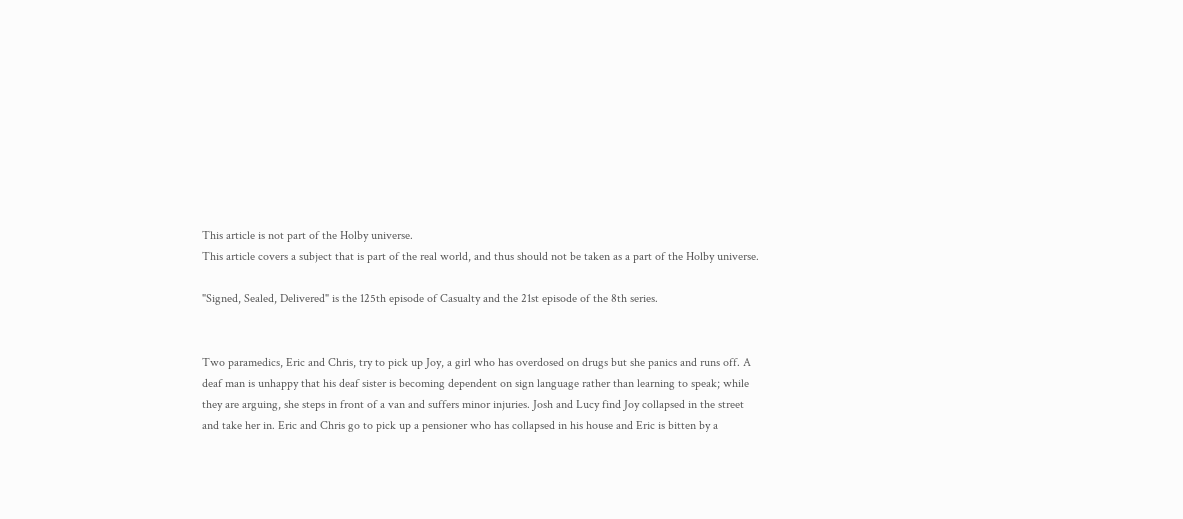This article is not part of the Holby universe.
This article covers a subject that is part of the real world, and thus should not be taken as a part of the Holby universe.

"Signed, Sealed, Delivered" is the 125th episode of Casualty and the 21st episode of the 8th series.


Two paramedics, Eric and Chris, try to pick up Joy, a girl who has overdosed on drugs but she panics and runs off. A deaf man is unhappy that his deaf sister is becoming dependent on sign language rather than learning to speak; while they are arguing, she steps in front of a van and suffers minor injuries. Josh and Lucy find Joy collapsed in the street and take her in. Eric and Chris go to pick up a pensioner who has collapsed in his house and Eric is bitten by a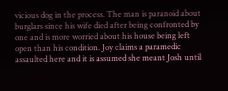vicious dog in the process. The man is paranoid about burglars since his wife died after being confronted by one and is more worried about his house being left open than his condition. Joy claims a paramedic assaulted here and it is assumed she meant Josh until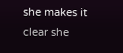she makes it clear she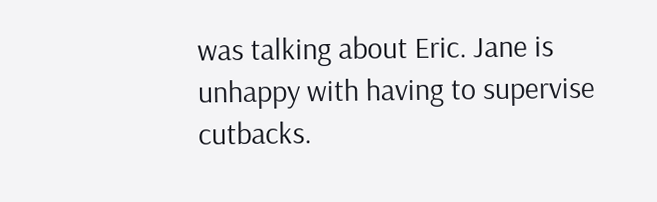was talking about Eric. Jane is unhappy with having to supervise cutbacks.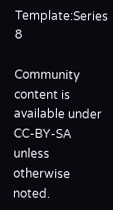Template:Series 8

Community content is available under CC-BY-SA unless otherwise noted.